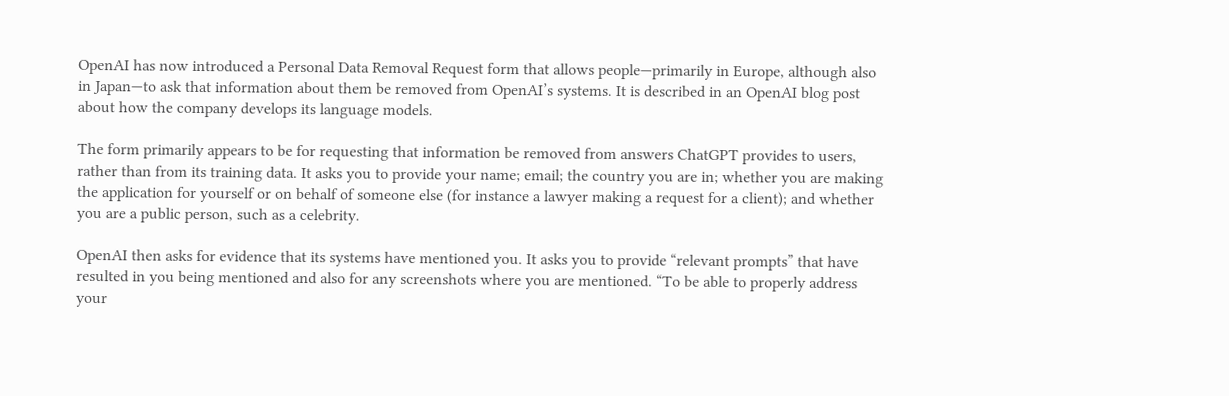OpenAI has now introduced a Personal Data Removal Request form that allows people—primarily in Europe, although also in Japan—to ask that information about them be removed from OpenAI’s systems. It is described in an OpenAI blog post about how the company develops its language models.

The form primarily appears to be for requesting that information be removed from answers ChatGPT provides to users, rather than from its training data. It asks you to provide your name; email; the country you are in; whether you are making the application for yourself or on behalf of someone else (for instance a lawyer making a request for a client); and whether you are a public person, such as a celebrity.

OpenAI then asks for evidence that its systems have mentioned you. It asks you to provide “relevant prompts” that have resulted in you being mentioned and also for any screenshots where you are mentioned. “To be able to properly address your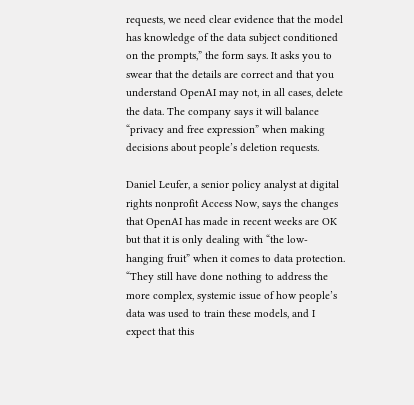requests, we need clear evidence that the model has knowledge of the data subject conditioned on the prompts,” the form says. It asks you to swear that the details are correct and that you understand OpenAI may not, in all cases, delete the data. The company says it will balance “privacy and free expression” when making decisions about people’s deletion requests.

Daniel Leufer, a senior policy analyst at digital rights nonprofit Access Now, says the changes that OpenAI has made in recent weeks are OK but that it is only dealing with “the low-hanging fruit” when it comes to data protection. “They still have done nothing to address the more complex, systemic issue of how people’s data was used to train these models, and I expect that this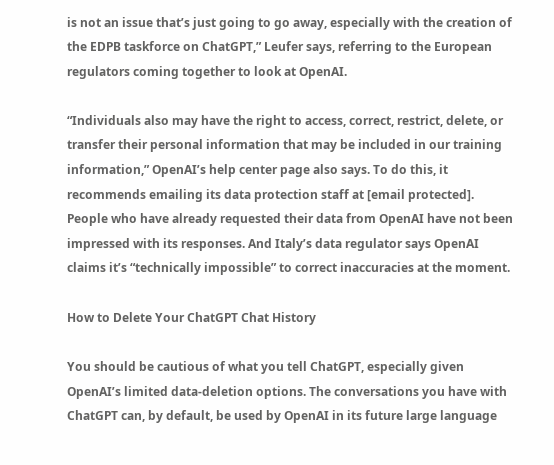is not an issue that’s just going to go away, especially with the creation of the EDPB taskforce on ChatGPT,” Leufer says, referring to the European regulators coming together to look at OpenAI.

“Individuals also may have the right to access, correct, restrict, delete, or transfer their personal information that may be included in our training information,” OpenAI’s help center page also says. To do this, it recommends emailing its data protection staff at [email protected]. People who have already requested their data from OpenAI have not been impressed with its responses. And Italy’s data regulator says OpenAI claims it’s “technically impossible” to correct inaccuracies at the moment.

How to Delete Your ChatGPT Chat History

You should be cautious of what you tell ChatGPT, especially given OpenAI’s limited data-deletion options. The conversations you have with ChatGPT can, by default, be used by OpenAI in its future large language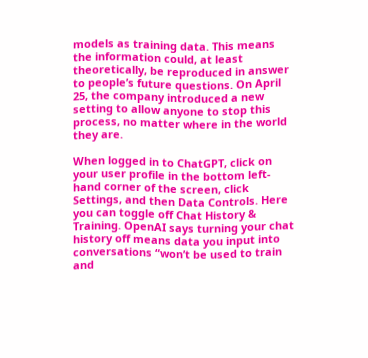models as training data. This means the information could, at least theoretically, be reproduced in answer to people’s future questions. On April 25, the company introduced a new setting to allow anyone to stop this process, no matter where in the world they are.

When logged in to ChatGPT, click on your user profile in the bottom left-hand corner of the screen, click Settings, and then Data Controls. Here you can toggle off Chat History & Training. OpenAI says turning your chat history off means data you input into conversations “won’t be used to train and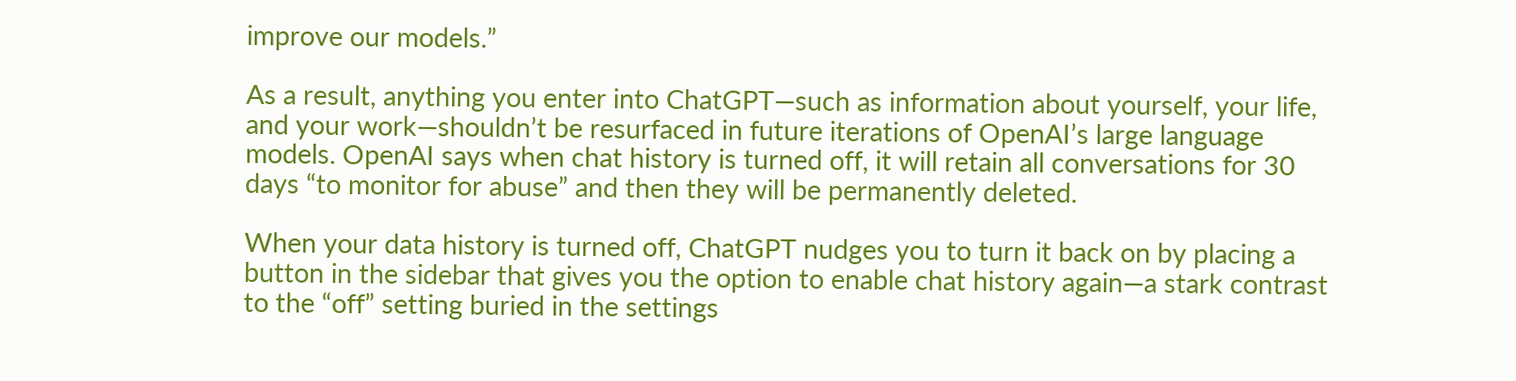improve our models.”

As a result, anything you enter into ChatGPT—such as information about yourself, your life, and your work—shouldn’t be resurfaced in future iterations of OpenAI’s large language models. OpenAI says when chat history is turned off, it will retain all conversations for 30 days “to monitor for abuse” and then they will be permanently deleted.

When your data history is turned off, ChatGPT nudges you to turn it back on by placing a button in the sidebar that gives you the option to enable chat history again—a stark contrast to the “off” setting buried in the settings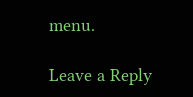menu.

Leave a Reply